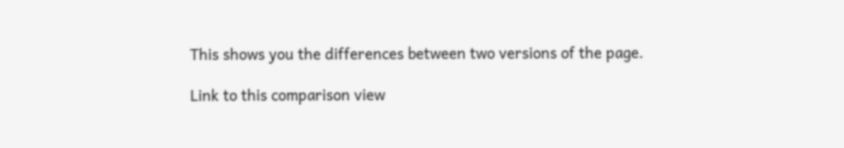This shows you the differences between two versions of the page.

Link to this comparison view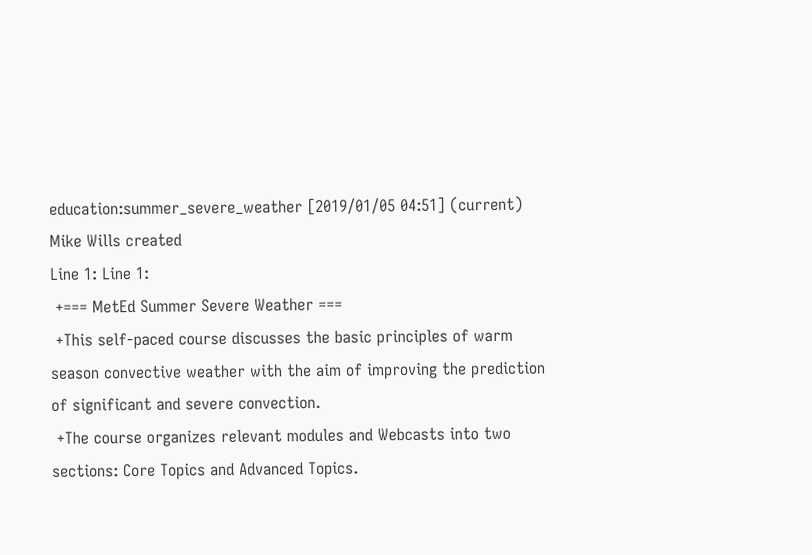education:summer_severe_weather [2019/01/05 04:51] (current)
Mike Wills created
Line 1: Line 1:
 +=== MetEd Summer Severe Weather ===
 +This self-paced course discusses the basic principles of warm season convective weather with the aim of improving the prediction of significant and severe convection.
 +The course organizes relevant modules and Webcasts into two sections: Core Topics and Advanced Topics.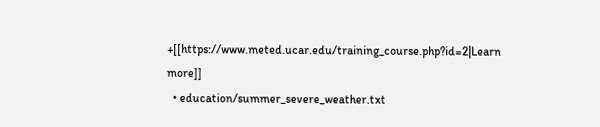+[[https://www.meted.ucar.edu/training_course.php?id=2|Learn more]]
  • education/summer_severe_weather.txt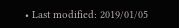• Last modified: 2019/01/05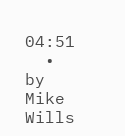04:51
  • by Mike Wills